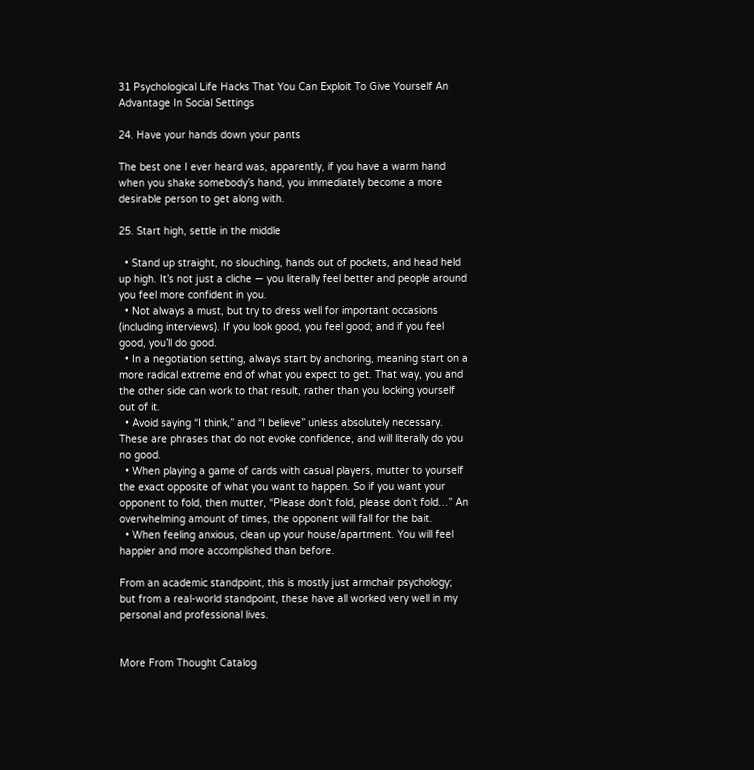31 Psychological Life Hacks That You Can Exploit To Give Yourself An Advantage In Social Settings

24. Have your hands down your pants

The best one I ever heard was, apparently, if you have a warm hand when you shake somebody’s hand, you immediately become a more desirable person to get along with.

25. Start high, settle in the middle

  • Stand up straight, no slouching, hands out of pockets, and head held up high. It’s not just a cliche — you literally feel better and people around you feel more confident in you.
  • Not always a must, but try to dress well for important occasions (including interviews). If you look good, you feel good; and if you feel good, you’ll do good.
  • In a negotiation setting, always start by anchoring, meaning start on a more radical extreme end of what you expect to get. That way, you and the other side can work to that result, rather than you locking yourself out of it.
  • Avoid saying “I think,” and “I believe” unless absolutely necessary. These are phrases that do not evoke confidence, and will literally do you no good.
  • When playing a game of cards with casual players, mutter to yourself the exact opposite of what you want to happen. So if you want your opponent to fold, then mutter, “Please don’t fold, please don’t fold…” An overwhelming amount of times, the opponent will fall for the bait.
  • When feeling anxious, clean up your house/apartment. You will feel happier and more accomplished than before.

From an academic standpoint, this is mostly just armchair psychology; but from a real-world standpoint, these have all worked very well in my personal and professional lives.


More From Thought Catalog